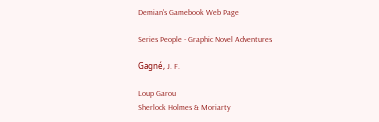Demian's Gamebook Web Page

Series People - Graphic Novel Adventures

Gagné, J. F.

Loup Garou
Sherlock Holmes & Moriarty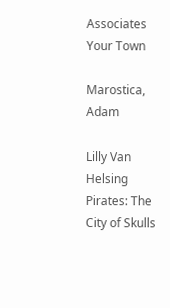Associates
Your Town

Marostica, Adam

Lilly Van Helsing
Pirates: The City of Skulls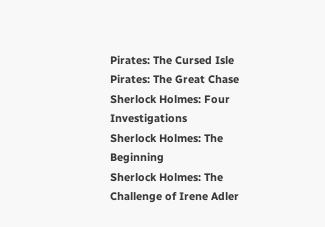Pirates: The Cursed Isle
Pirates: The Great Chase
Sherlock Holmes: Four Investigations
Sherlock Holmes: The Beginning
Sherlock Holmes: The Challenge of Irene Adler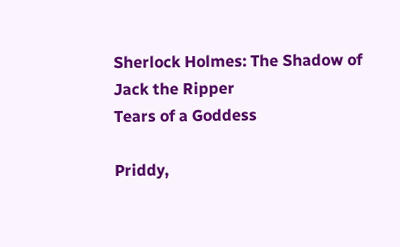Sherlock Holmes: The Shadow of Jack the Ripper
Tears of a Goddess

Priddy,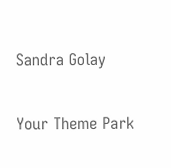Sandra Golay

Your Theme Park